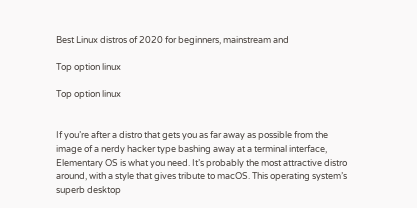Best Linux distros of 2020 for beginners, mainstream and

Top option linux

Top option linux


If you’re after a distro that gets you as far away as possible from the image of a nerdy hacker type bashing away at a terminal interface, Elementary OS is what you need. It’s probably the most attractive distro around, with a style that gives tribute to macOS. This operating system’s superb desktop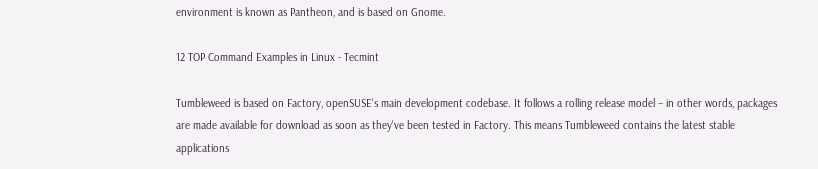environment is known as Pantheon, and is based on Gnome.

12 TOP Command Examples in Linux - Tecmint

Tumbleweed is based on Factory, openSUSE's main development codebase. It follows a rolling release model – in other words, packages are made available for download as soon as they've been tested in Factory. This means Tumbleweed contains the latest stable applications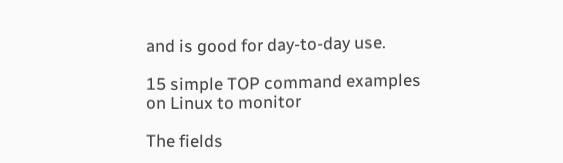and is good for day-to-day use.

15 simple TOP command examples on Linux to monitor

The fields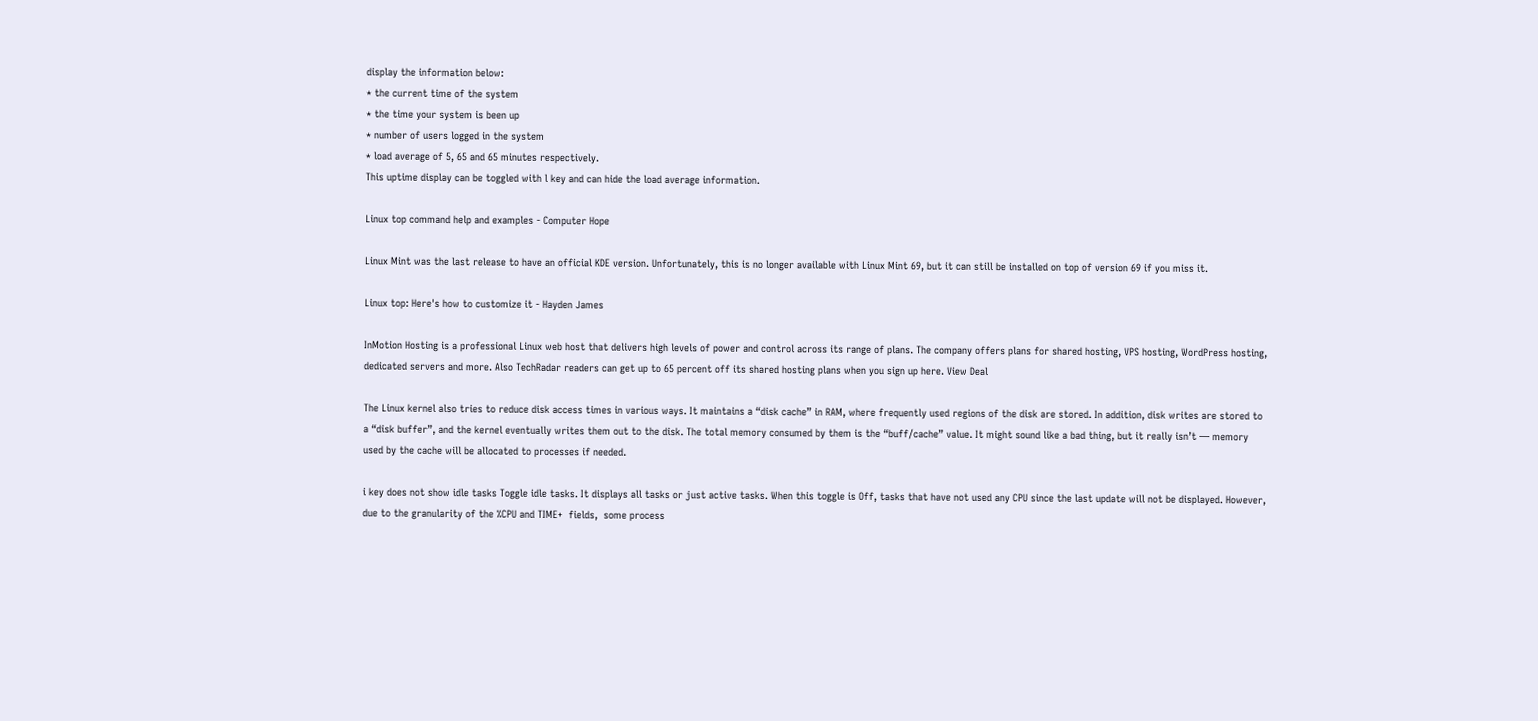display the information below:
* the current time of the system
* the time your system is been up
* number of users logged in the system
* load average of 5, 65 and 65 minutes respectively.
This uptime display can be toggled with l key and can hide the load average information.

Linux top command help and examples - Computer Hope

Linux Mint was the last release to have an official KDE version. Unfortunately, this is no longer available with Linux Mint 69, but it can still be installed on top of version 69 if you miss it.

Linux top: Here's how to customize it - Hayden James

InMotion Hosting is a professional Linux web host that delivers high levels of power and control across its range of plans. The company offers plans for shared hosting, VPS hosting, WordPress hosting, dedicated servers and more. Also TechRadar readers can get up to 65 percent off its shared hosting plans when you sign up here. View Deal

The Linux kernel also tries to reduce disk access times in various ways. It maintains a “disk cache” in RAM, where frequently used regions of the disk are stored. In addition, disk writes are stored to a “disk buffer”, and the kernel eventually writes them out to the disk. The total memory consumed by them is the “buff/cache” value. It might sound like a bad thing, but it really isn’t — memory used by the cache will be allocated to processes if needed.

i key does not show idle tasks Toggle idle tasks. It displays all tasks or just active tasks. When this toggle is Off, tasks that have not used any CPU since the last update will not be displayed. However, due to the granularity of the %CPU and TIME+  fields,  some process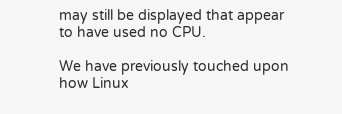may still be displayed that appear to have used no CPU.

We have previously touched upon how Linux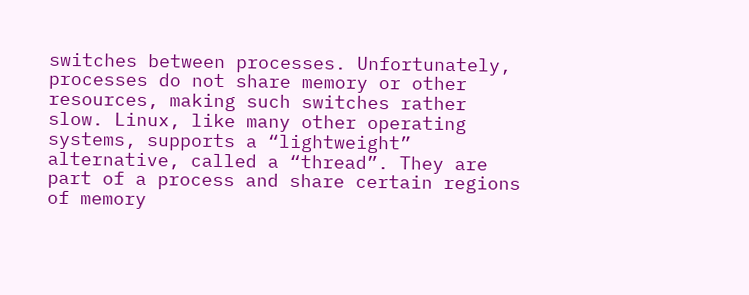switches between processes. Unfortunately, processes do not share memory or other resources, making such switches rather slow. Linux, like many other operating systems, supports a “lightweight” alternative, called a “thread”. They are part of a process and share certain regions of memory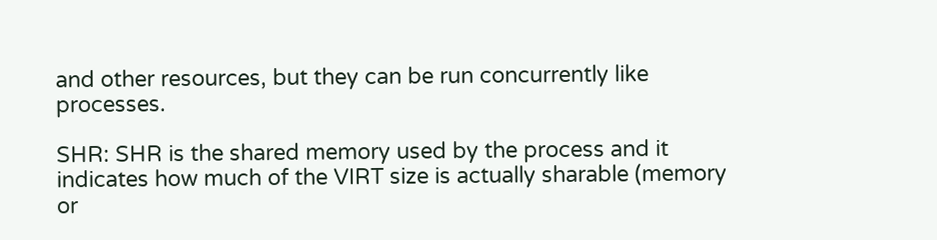and other resources, but they can be run concurrently like processes.

SHR: SHR is the shared memory used by the process and it indicates how much of the VIRT size is actually sharable (memory or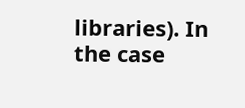libraries). In the case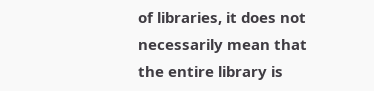of libraries, it does not necessarily mean that the entire library is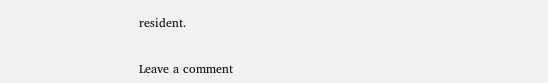resident.


Leave a comment